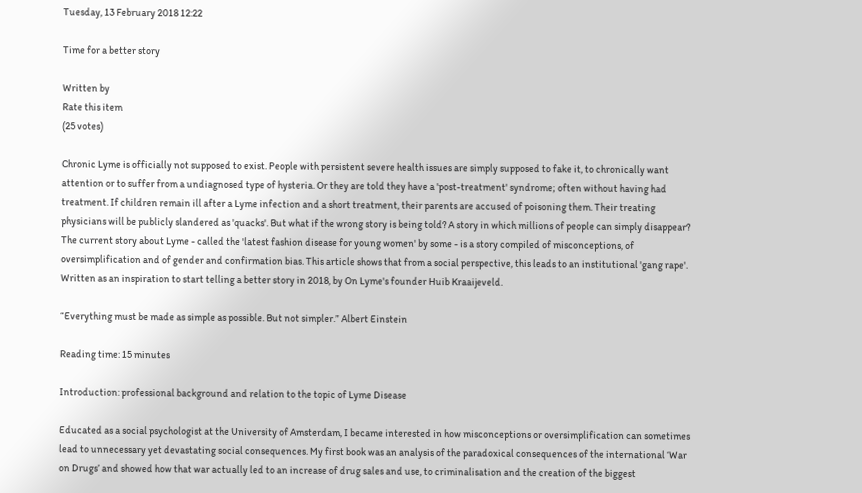Tuesday, 13 February 2018 12:22

Time for a better story

Written by
Rate this item
(25 votes)

Chronic Lyme is officially not supposed to exist. People with persistent severe health issues are simply supposed to fake it, to chronically want attention or to suffer from a undiagnosed type of hysteria. Or they are told they have a 'post-treatment' syndrome; often without having had treatment. If children remain ill after a Lyme infection and a short treatment, their parents are accused of poisoning them. Their treating physicians will be publicly slandered as 'quacks'. But what if the wrong story is being told? A story in which millions of people can simply disappear? The current story about Lyme - called the 'latest fashion disease for young women' by some - is a story compiled of misconceptions, of oversimplification and of gender and confirmation bias. This article shows that from a social perspective, this leads to an institutional 'gang rape'. Written as an inspiration to start telling a better story in 2018, by On Lyme's founder Huib Kraaijeveld.

“Everything must be made as simple as possible. But not simpler.” Albert Einstein

Reading time: 15 minutes

Introduction: professional background and relation to the topic of Lyme Disease

Educated as a social psychologist at the University of Amsterdam, I became interested in how misconceptions or oversimplification can sometimes lead to unnecessary yet devastating social consequences. My first book was an analysis of the paradoxical consequences of the international ‘War on Drugs’ and showed how that war actually led to an increase of drug sales and use, to criminalisation and the creation of the biggest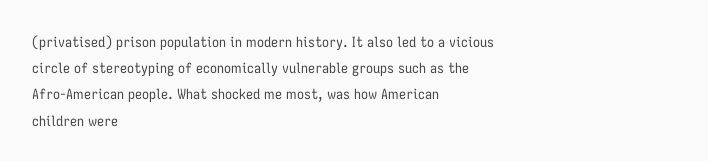(privatised) prison population in modern history. It also led to a vicious circle of stereotyping of economically vulnerable groups such as the Afro-American people. What shocked me most, was how American children were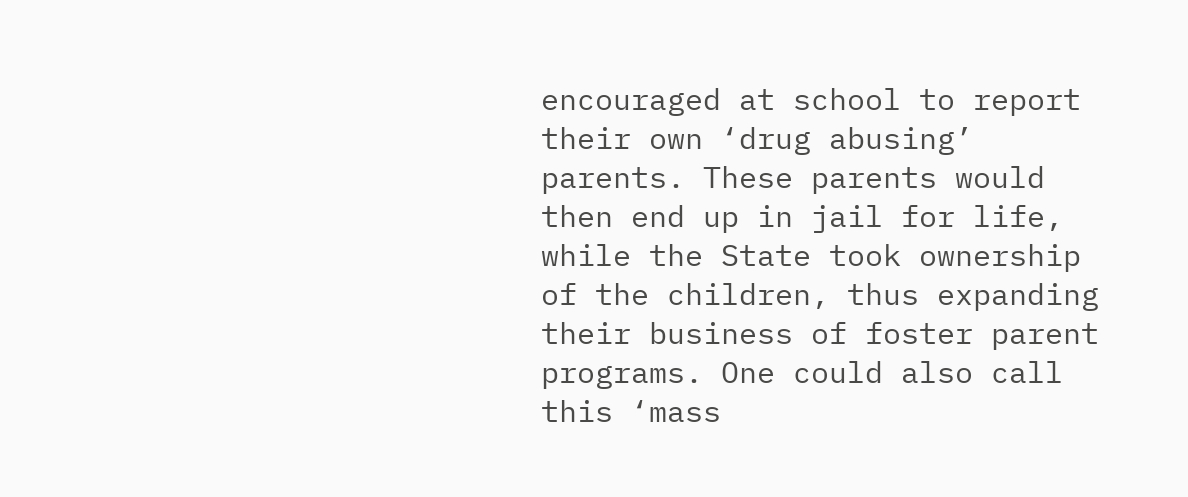encouraged at school to report their own ‘drug abusing’ parents. These parents would then end up in jail for life, while the State took ownership of the children, thus expanding their business of foster parent programs. One could also call this ‘mass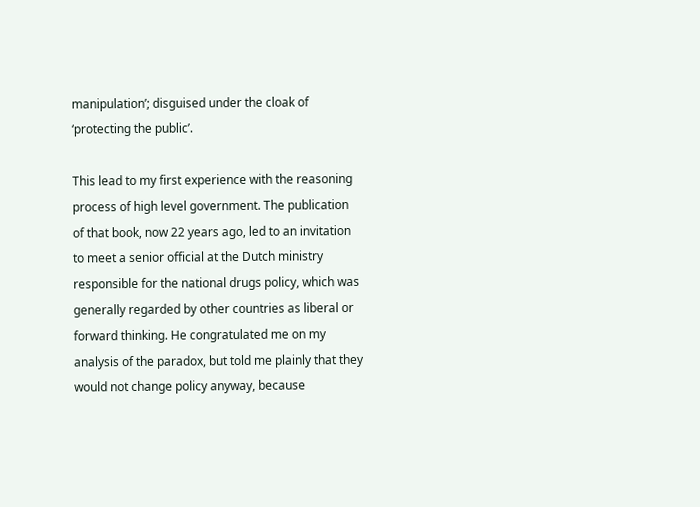manipulation’; disguised under the cloak of ‘protecting the public’.

This lead to my first experience with the reasoning process of high level government. The publication of that book, now 22 years ago, led to an invitation to meet a senior official at the Dutch ministry responsible for the national drugs policy, which was generally regarded by other countries as liberal or forward thinking. He congratulated me on my analysis of the paradox, but told me plainly that they would not change policy anyway, because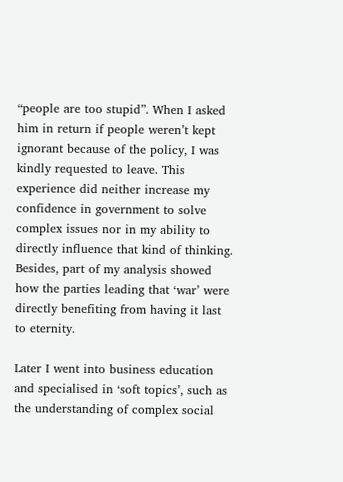“people are too stupid”. When I asked him in return if people weren’t kept ignorant because of the policy, I was kindly requested to leave. This experience did neither increase my confidence in government to solve complex issues nor in my ability to directly influence that kind of thinking. Besides, part of my analysis showed how the parties leading that ‘war’ were directly benefiting from having it last to eternity.

Later I went into business education and specialised in ‘soft topics’, such as the understanding of complex social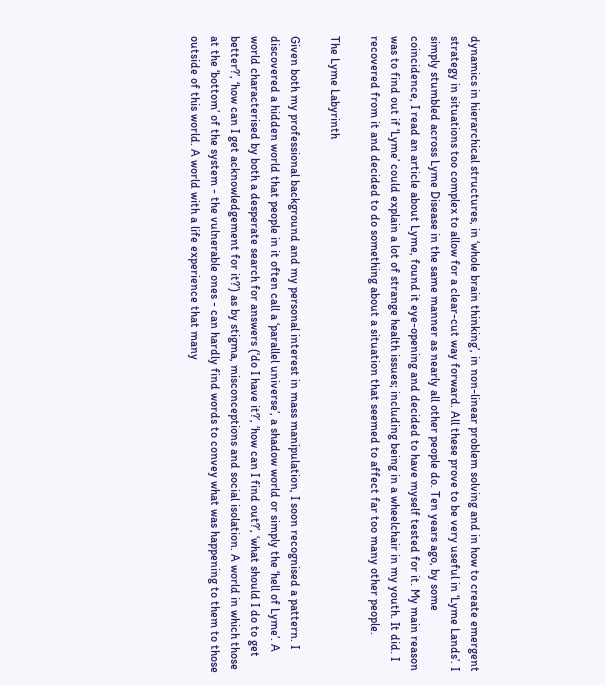dynamics in hierarchical structures, in ‘whole brain thinking’, in non-linear problem solving and in how to create emergent strategy in situations too complex to allow for a clear-cut way forward. All these prove to be very useful in ‘Lyme Lands’. I simply stumbled across Lyme Disease in the same manner as nearly all other people do. Ten years ago, by some coincidence, I read an article about Lyme, found it eye-opening and decided to have myself tested for it. My main reason was to find out if ‘Lyme’ could explain a lot of strange health issues; including being in a wheelchair in my youth. It did. I recovered from it and decided to do something about a situation that seemed to affect far too many other people.

The Lyme Labyrinth

Given both my professional background and my personal interest in mass manipulation, I soon recognised a pattern. I discovered a hidden world that people in it often call a ‘parallel universe’, a shadow world or simply the ‘hell of Lyme’. A world characterised by both a desperate search for answers (‘do I have it?’, ‘how can I find out?’, ‘what should I do to get better?’, ‘how can I get acknowledgement for it?’) as by stigma, misconceptions and social isolation. A world in which those at the ‘bottom’ of the system - the vulnerable ones - can hardly find words to convey what was happening to them to those outside of this world. A world with a life experience that many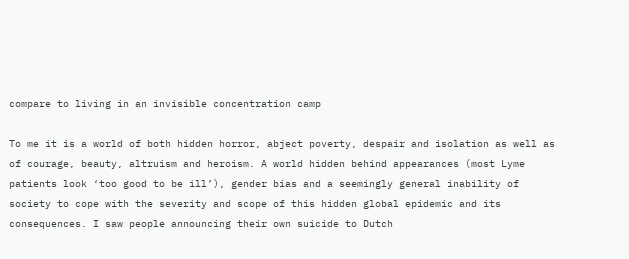compare to living in an invisible concentration camp

To me it is a world of both hidden horror, abject poverty, despair and isolation as well as of courage, beauty, altruism and heroism. A world hidden behind appearances (most Lyme patients look ‘too good to be ill’), gender bias and a seemingly general inability of society to cope with the severity and scope of this hidden global epidemic and its consequences. I saw people announcing their own suicide to Dutch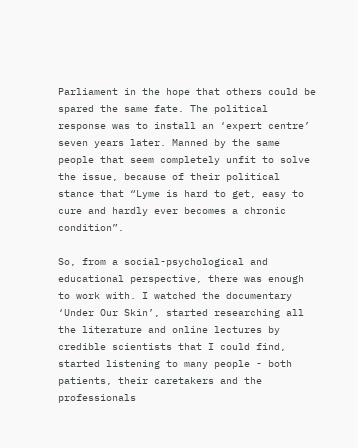Parliament in the hope that others could be spared the same fate. The political response was to install an ‘expert centre’ seven years later. Manned by the same people that seem completely unfit to solve the issue, because of their political stance that “Lyme is hard to get, easy to cure and hardly ever becomes a chronic condition”.

So, from a social-psychological and educational perspective, there was enough to work with. I watched the documentary ‘Under Our Skin’, started researching all the literature and online lectures by credible scientists that I could find, started listening to many people - both patients, their caretakers and the professionals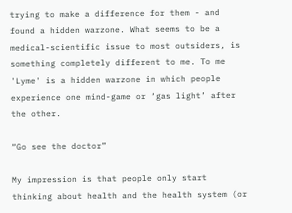trying to make a difference for them - and found a hidden warzone. What seems to be a medical-scientific issue to most outsiders, is something completely different to me. To me 'Lyme' is a hidden warzone in which people experience one mind-game or ‘gas light’ after the other.

“Go see the doctor”

My impression is that people only start thinking about health and the health system (or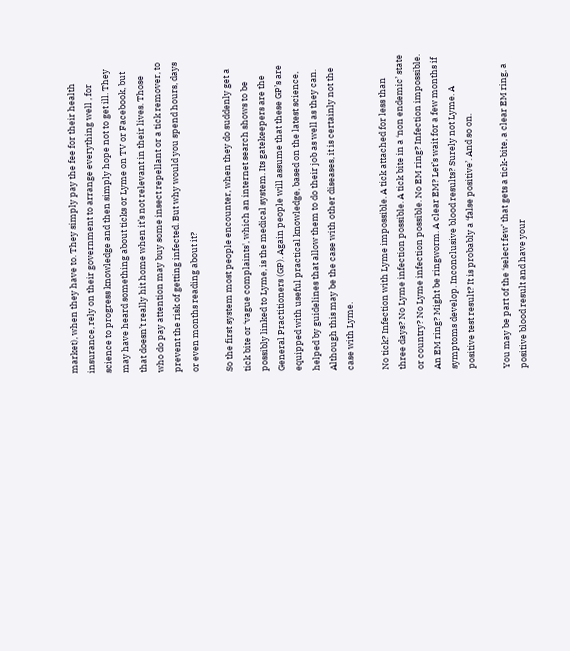market), when they have to. They simply pay the fee for their health insurance, rely on their government to arrange everything well , for science to progress knowledge and then simply hope not to get ill. They may have heard something about ticks or Lyme on TV or Facebook, but that doesn’t really hit home when it’s not relevant in their lives. Those who do pay attention may buy some insect repellant or a tick remover, to prevent the risk of getting infected. But why would you spend hours, days or even months reading about it?

So the first system most people encounter, when they do suddenly get a tick bite or ‘vague complaints', which an internet search shows to be possibly linked to Lyme, is the medical system. Its gatekeepers are the General Practitioners (GP). Again people will assume that these GP’s are equipped with useful practical knowledge, based on the latest science, helped by guidelines that allow them to do their job as well as they can. Although this may be the case with other diseases, it is certainly not the case with Lyme.

No tick? Infection with Lyme impossible. A tick attached for less than three days? No Lyme infection possible. A tick bite in a ‘non endemic’ state or country? No Lyme infection possible. No EM ring? Infection impossible. An EM ring? Might be ringworm. A clear EM? Let’s wait for a few months if symptoms develop. Inconclusive blood results? Surely not Lyme. A positive test result? It is probably a ‘false positive’. And so on.

You may be part of the ‘select few’ that gets a tick-bite, a clear EM ring, a positive blood result and have your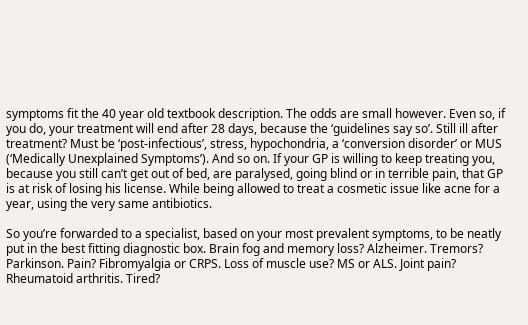symptoms fit the 40 year old textbook description. The odds are small however. Even so, if you do, your treatment will end after 28 days, because the ‘guidelines say so’. Still ill after treatment? Must be ‘post-infectious’, stress, hypochondria, a ‘conversion disorder’ or MUS (‘Medically Unexplained Symptoms’). And so on. If your GP is willing to keep treating you, because you still can’t get out of bed, are paralysed, going blind or in terrible pain, that GP is at risk of losing his license. While being allowed to treat a cosmetic issue like acne for a year, using the very same antibiotics.

So you’re forwarded to a specialist, based on your most prevalent symptoms, to be neatly put in the best fitting diagnostic box. Brain fog and memory loss? Alzheimer. Tremors? Parkinson. Pain? Fibromyalgia or CRPS. Loss of muscle use? MS or ALS. Joint pain? Rheumatoid arthritis. Tired?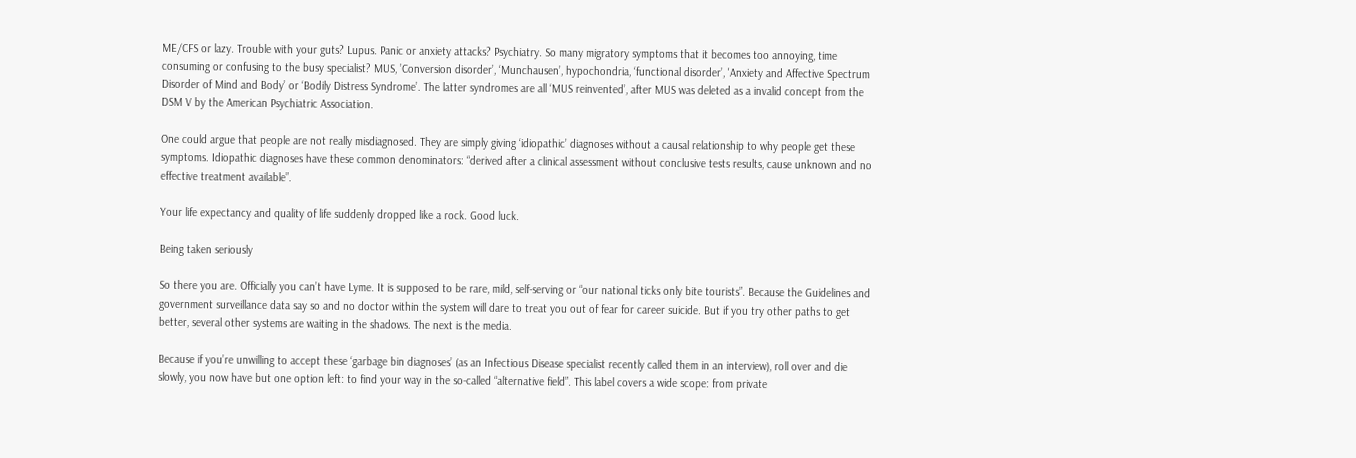ME/CFS or lazy. Trouble with your guts? Lupus. Panic or anxiety attacks? Psychiatry. So many migratory symptoms that it becomes too annoying, time consuming or confusing to the busy specialist? MUS, ’Conversion disorder’, ‘Munchausen’, hypochondria, ‘functional disorder’, 'Anxiety and Affective Spectrum Disorder of Mind and Body’ or ‘Bodily Distress Syndrome’. The latter syndromes are all ‘MUS reinvented’, after MUS was deleted as a invalid concept from the DSM V by the American Psychiatric Association.

One could argue that people are not really misdiagnosed. They are simply giving ‘idiopathic’ diagnoses without a causal relationship to why people get these symptoms. Idiopathic diagnoses have these common denominators: “derived after a clinical assessment without conclusive tests results, cause unknown and no effective treatment available”.

Your life expectancy and quality of life suddenly dropped like a rock. Good luck.

Being taken seriously

So there you are. Officially you can’t have Lyme. It is supposed to be rare, mild, self-serving or “our national ticks only bite tourists”. Because the Guidelines and government surveillance data say so and no doctor within the system will dare to treat you out of fear for career suicide. But if you try other paths to get better, several other systems are waiting in the shadows. The next is the media.

Because if you’re unwilling to accept these ‘garbage bin diagnoses’ (as an Infectious Disease specialist recently called them in an interview), roll over and die slowly, you now have but one option left: to find your way in the so-called “alternative field”. This label covers a wide scope: from private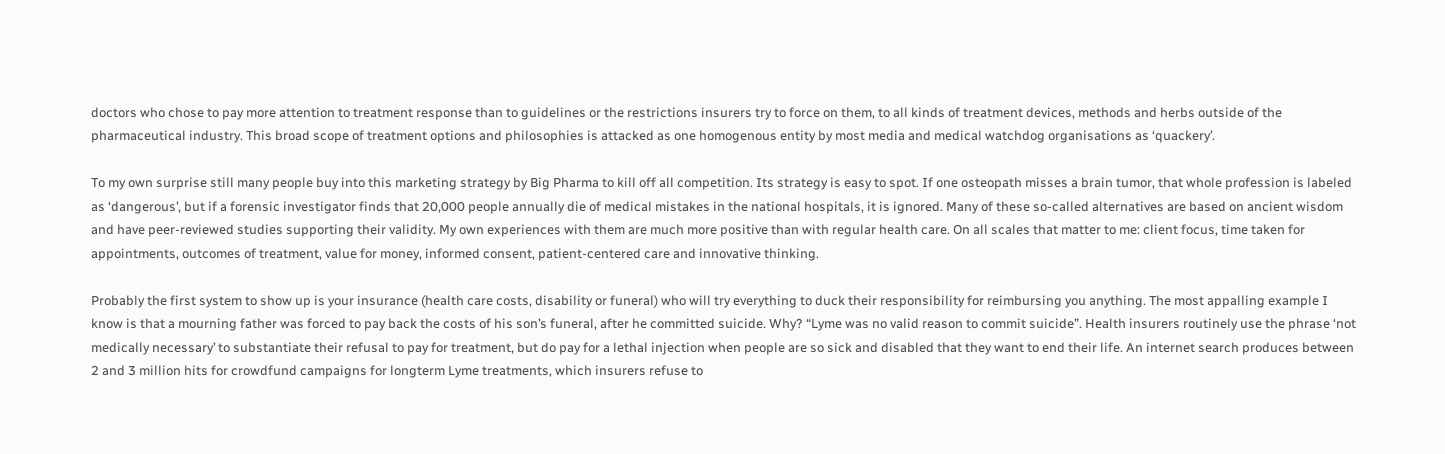doctors who chose to pay more attention to treatment response than to guidelines or the restrictions insurers try to force on them, to all kinds of treatment devices, methods and herbs outside of the pharmaceutical industry. This broad scope of treatment options and philosophies is attacked as one homogenous entity by most media and medical watchdog organisations as ‘quackery’.

To my own surprise still many people buy into this marketing strategy by Big Pharma to kill off all competition. Its strategy is easy to spot. If one osteopath misses a brain tumor, that whole profession is labeled as ‘dangerous’, but if a forensic investigator finds that 20,000 people annually die of medical mistakes in the national hospitals, it is ignored. Many of these so-called alternatives are based on ancient wisdom and have peer-reviewed studies supporting their validity. My own experiences with them are much more positive than with regular health care. On all scales that matter to me: client focus, time taken for appointments, outcomes of treatment, value for money, informed consent, patient-centered care and innovative thinking.

Probably the first system to show up is your insurance (health care costs, disability or funeral) who will try everything to duck their responsibility for reimbursing you anything. The most appalling example I know is that a mourning father was forced to pay back the costs of his son’s funeral, after he committed suicide. Why? “Lyme was no valid reason to commit suicide”. Health insurers routinely use the phrase ‘not medically necessary’ to substantiate their refusal to pay for treatment, but do pay for a lethal injection when people are so sick and disabled that they want to end their life. An internet search produces between 2 and 3 million hits for crowdfund campaigns for longterm Lyme treatments, which insurers refuse to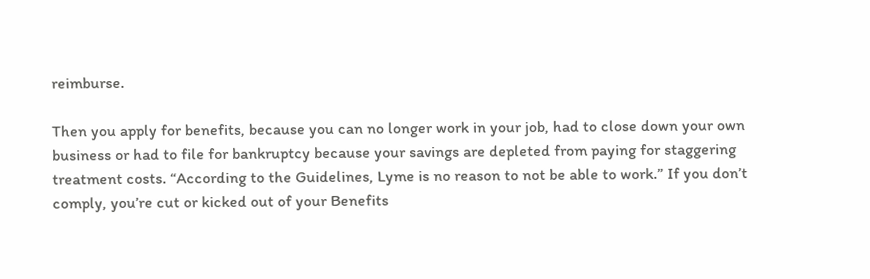reimburse.

Then you apply for benefits, because you can no longer work in your job, had to close down your own business or had to file for bankruptcy because your savings are depleted from paying for staggering treatment costs. “According to the Guidelines, Lyme is no reason to not be able to work.” If you don’t comply, you’re cut or kicked out of your Benefits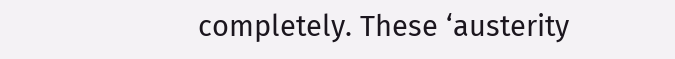completely. These ‘austerity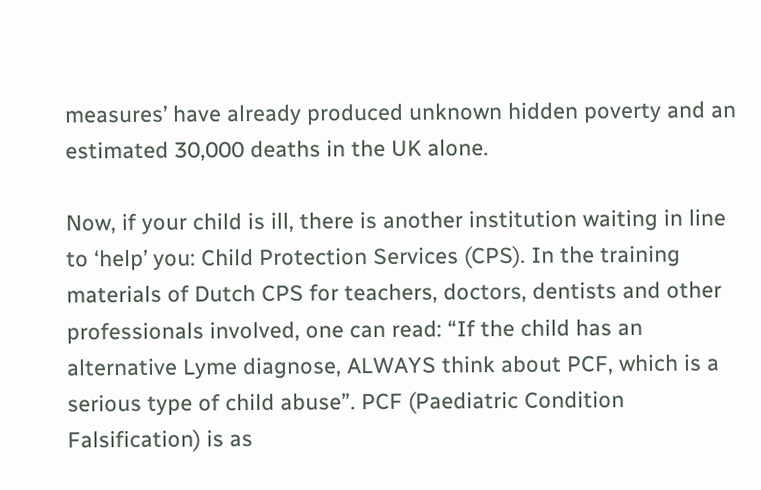measures’ have already produced unknown hidden poverty and an estimated 30,000 deaths in the UK alone.

Now, if your child is ill, there is another institution waiting in line to ‘help’ you: Child Protection Services (CPS). In the training materials of Dutch CPS for teachers, doctors, dentists and other professionals involved, one can read: “If the child has an alternative Lyme diagnose, ALWAYS think about PCF, which is a serious type of child abuse”. PCF (Paediatric Condition Falsification) is as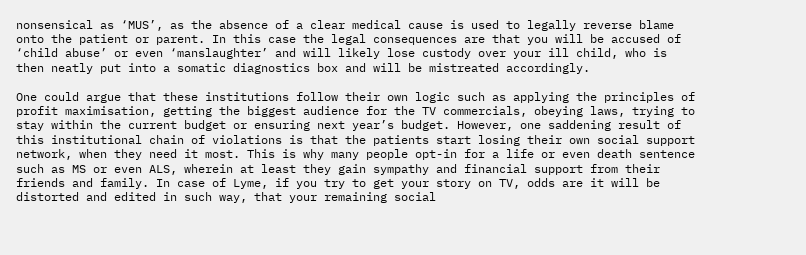nonsensical as ‘MUS’, as the absence of a clear medical cause is used to legally reverse blame onto the patient or parent. In this case the legal consequences are that you will be accused of ‘child abuse’ or even ‘manslaughter’ and will likely lose custody over your ill child, who is then neatly put into a somatic diagnostics box and will be mistreated accordingly.

One could argue that these institutions follow their own logic such as applying the principles of profit maximisation, getting the biggest audience for the TV commercials, obeying laws, trying to stay within the current budget or ensuring next year’s budget. However, one saddening result of this institutional chain of violations is that the patients start losing their own social support network, when they need it most. This is why many people opt-in for a life or even death sentence such as MS or even ALS, wherein at least they gain sympathy and financial support from their friends and family. In case of Lyme, if you try to get your story on TV, odds are it will be distorted and edited in such way, that your remaining social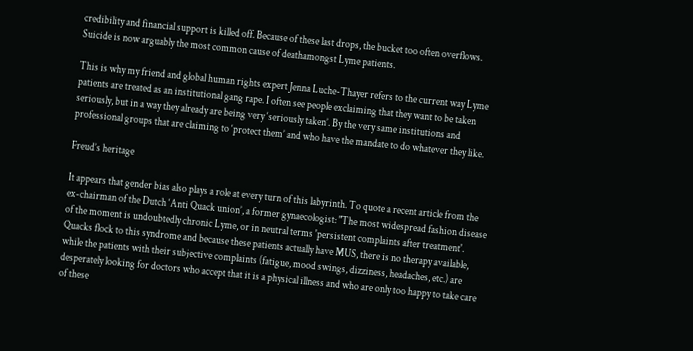credibility and financial support is killed off. Because of these last drops, the bucket too often overflows. Suicide is now arguably the most common cause of deathamongst Lyme patients.

This is why my friend and global human rights expert Jenna Luche-Thayer refers to the current way Lyme patients are treated as an institutional gang rape. I often see people exclaiming that they want to be taken seriously, but in a way they already are being very ‘seriously taken’. By the very same institutions and professional groups that are claiming to ‘protect them’ and who have the mandate to do whatever they like.

Freud’s heritage

It appears that gender bias also plays a role at every turn of this labyrinth. To quote a recent article from the ex-chairman of the Dutch ‘Anti Quack union’, a former gynaecologist: "The most widespread fashion disease of the moment is undoubtedly chronic Lyme, or in neutral terms 'persistent complaints after treatment'. Quacks flock to this syndrome and because these patients actually have MUS, there is no therapy available, while the patients with their subjective complaints (fatigue, mood swings, dizziness, headaches, etc.) are desperately looking for doctors who accept that it is a physical illness and who are only too happy to take care of these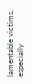lamentable victims, especially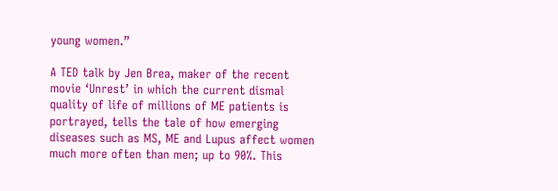young women.”

A TED talk by Jen Brea, maker of the recent movie ‘Unrest’ in which the current dismal quality of life of millions of ME patients is portrayed, tells the tale of how emerging diseases such as MS, ME and Lupus affect women much more often than men; up to 90%. This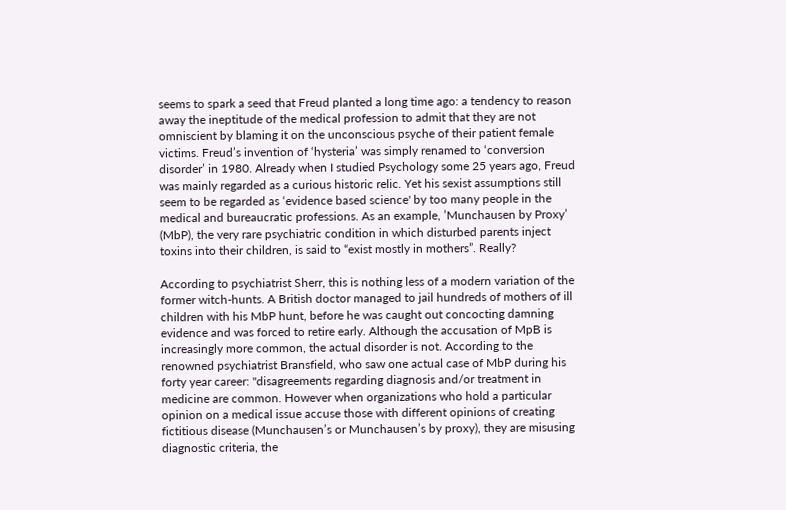seems to spark a seed that Freud planted a long time ago: a tendency to reason away the ineptitude of the medical profession to admit that they are not omniscient by blaming it on the unconscious psyche of their patient female victims. Freud’s invention of ‘hysteria’ was simply renamed to ‘conversion disorder’ in 1980. Already when I studied Psychology some 25 years ago, Freud was mainly regarded as a curious historic relic. Yet his sexist assumptions still seem to be regarded as ‘evidence based science' by too many people in the medical and bureaucratic professions. As an example, ’Munchausen by Proxy’ (MbP), the very rare psychiatric condition in which disturbed parents inject toxins into their children, is said to “exist mostly in mothers”. Really?

According to psychiatrist Sherr, this is nothing less of a modern variation of the former witch-hunts. A British doctor managed to jail hundreds of mothers of ill children with his MbP hunt, before he was caught out concocting damning evidence and was forced to retire early. Although the accusation of MpB is increasingly more common, the actual disorder is not. According to the renowned psychiatrist Bransfield, who saw one actual case of MbP during his forty year career: "disagreements regarding diagnosis and/or treatment in medicine are common. However when organizations who hold a particular opinion on a medical issue accuse those with different opinions of creating fictitious disease (Munchausen’s or Munchausen’s by proxy), they are misusing diagnostic criteria, the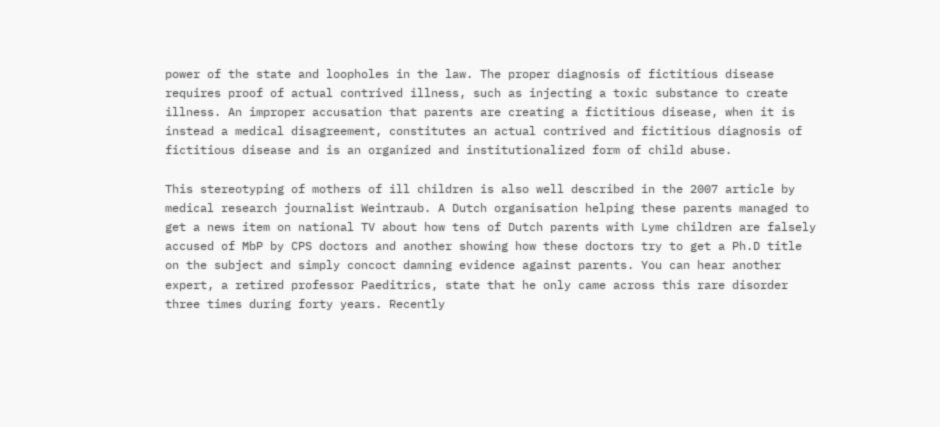power of the state and loopholes in the law. The proper diagnosis of fictitious disease requires proof of actual contrived illness, such as injecting a toxic substance to create illness. An improper accusation that parents are creating a fictitious disease, when it is instead a medical disagreement, constitutes an actual contrived and fictitious diagnosis of fictitious disease and is an organized and institutionalized form of child abuse.

This stereotyping of mothers of ill children is also well described in the 2007 article by medical research journalist Weintraub. A Dutch organisation helping these parents managed to get a news item on national TV about how tens of Dutch parents with Lyme children are falsely accused of MbP by CPS doctors and another showing how these doctors try to get a Ph.D title on the subject and simply concoct damning evidence against parents. You can hear another expert, a retired professor Paeditrics, state that he only came across this rare disorder three times during forty years. Recently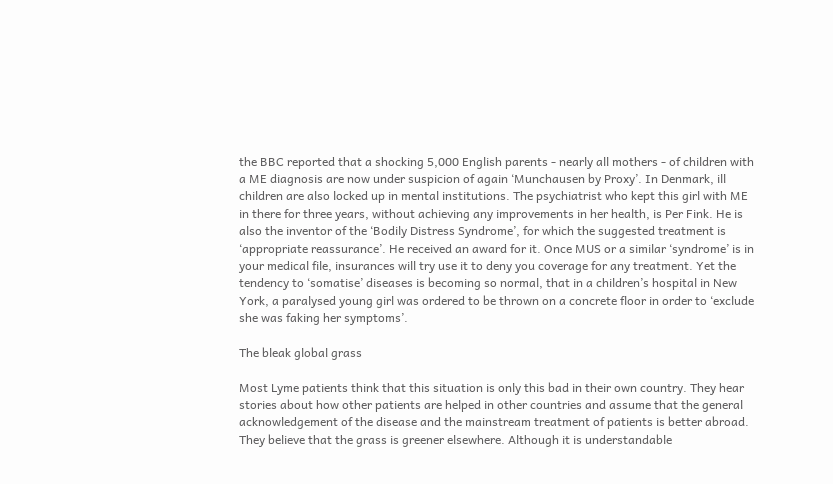the BBC reported that a shocking 5,000 English parents - nearly all mothers - of children with a ME diagnosis are now under suspicion of again ‘Munchausen by Proxy’. In Denmark, ill children are also locked up in mental institutions. The psychiatrist who kept this girl with ME in there for three years, without achieving any improvements in her health, is Per Fink. He is also the inventor of the ‘Bodily Distress Syndrome’, for which the suggested treatment is ‘appropriate reassurance’. He received an award for it. Once MUS or a similar ‘syndrome’ is in your medical file, insurances will try use it to deny you coverage for any treatment. Yet the tendency to ‘somatise’ diseases is becoming so normal, that in a children’s hospital in New York, a paralysed young girl was ordered to be thrown on a concrete floor in order to ‘exclude she was faking her symptoms’.

The bleak global grass

Most Lyme patients think that this situation is only this bad in their own country. They hear stories about how other patients are helped in other countries and assume that the general acknowledgement of the disease and the mainstream treatment of patients is better abroad. They believe that the grass is greener elsewhere. Although it is understandable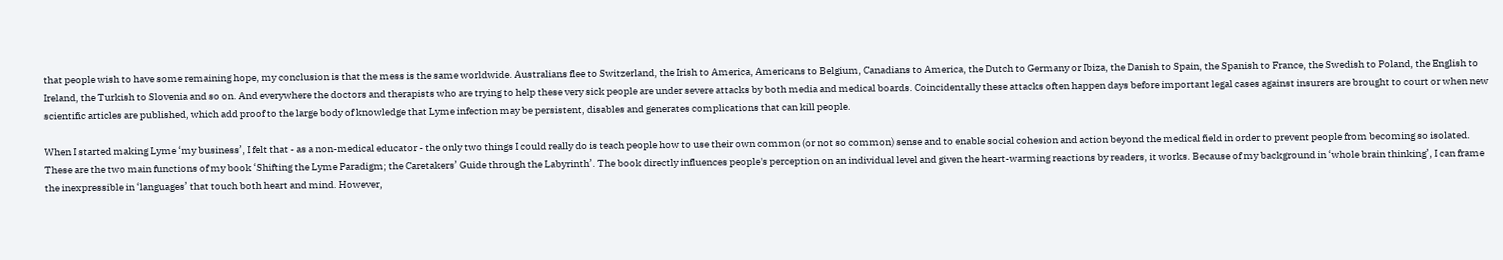that people wish to have some remaining hope, my conclusion is that the mess is the same worldwide. Australians flee to Switzerland, the Irish to America, Americans to Belgium, Canadians to America, the Dutch to Germany or Ibiza, the Danish to Spain, the Spanish to France, the Swedish to Poland, the English to Ireland, the Turkish to Slovenia and so on. And everywhere the doctors and therapists who are trying to help these very sick people are under severe attacks by both media and medical boards. Coincidentally these attacks often happen days before important legal cases against insurers are brought to court or when new scientific articles are published, which add proof to the large body of knowledge that Lyme infection may be persistent, disables and generates complications that can kill people.

When I started making Lyme ‘my business’, I felt that - as a non-medical educator - the only two things I could really do is teach people how to use their own common (or not so common) sense and to enable social cohesion and action beyond the medical field in order to prevent people from becoming so isolated. These are the two main functions of my book ‘Shifting the Lyme Paradigm; the Caretakers’ Guide through the Labyrinth’. The book directly influences people's perception on an individual level and given the heart-warming reactions by readers, it works. Because of my background in ‘whole brain thinking’, I can frame the inexpressible in ‘languages’ that touch both heart and mind. However,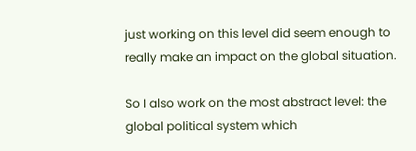just working on this level did seem enough to really make an impact on the global situation.

So I also work on the most abstract level: the global political system which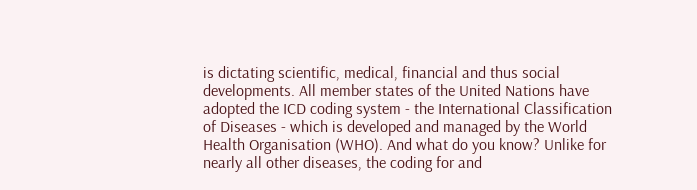is dictating scientific, medical, financial and thus social developments. All member states of the United Nations have adopted the ICD coding system - the International Classification of Diseases - which is developed and managed by the World Health Organisation (WHO). And what do you know? Unlike for nearly all other diseases, the coding for and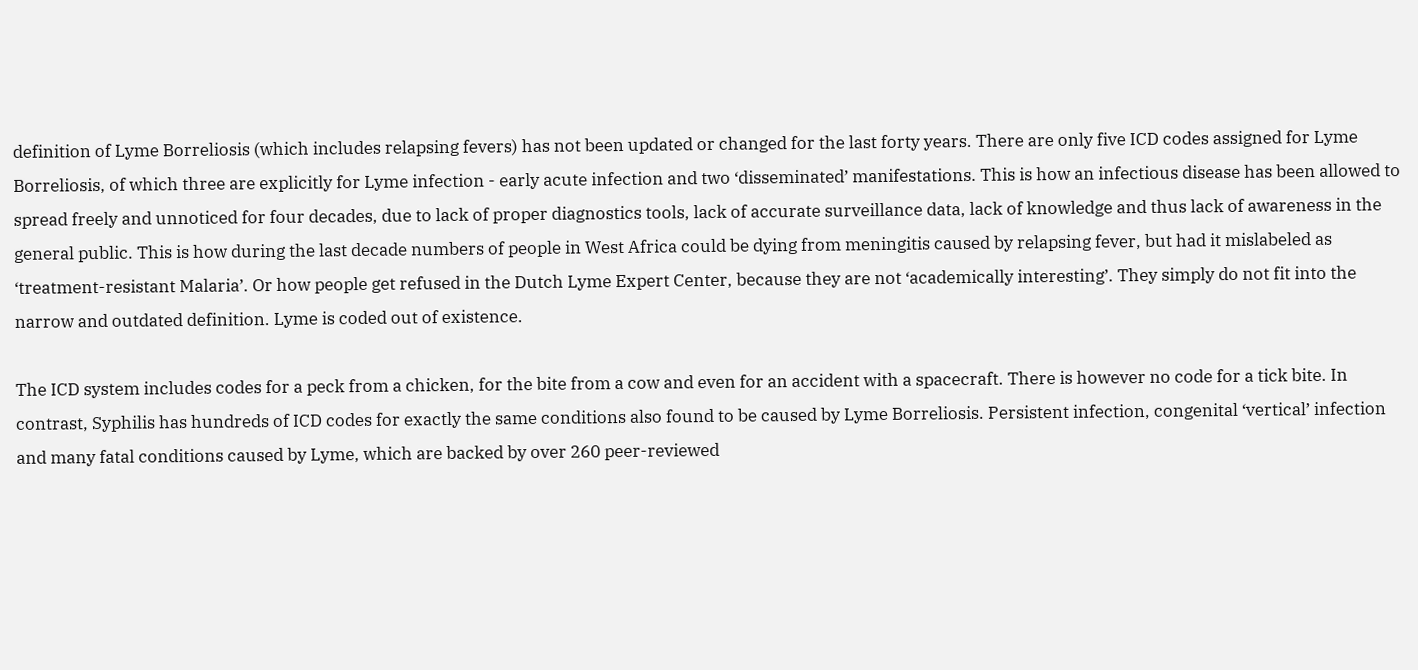definition of Lyme Borreliosis (which includes relapsing fevers) has not been updated or changed for the last forty years. There are only five ICD codes assigned for Lyme Borreliosis, of which three are explicitly for Lyme infection - early acute infection and two ‘disseminated’ manifestations. This is how an infectious disease has been allowed to spread freely and unnoticed for four decades, due to lack of proper diagnostics tools, lack of accurate surveillance data, lack of knowledge and thus lack of awareness in the general public. This is how during the last decade numbers of people in West Africa could be dying from meningitis caused by relapsing fever, but had it mislabeled as ‘treatment-resistant Malaria’. Or how people get refused in the Dutch Lyme Expert Center, because they are not ‘academically interesting’. They simply do not fit into the narrow and outdated definition. Lyme is coded out of existence.

The ICD system includes codes for a peck from a chicken, for the bite from a cow and even for an accident with a spacecraft. There is however no code for a tick bite. In contrast, Syphilis has hundreds of ICD codes for exactly the same conditions also found to be caused by Lyme Borreliosis. Persistent infection, congenital ‘vertical’ infection and many fatal conditions caused by Lyme, which are backed by over 260 peer-reviewed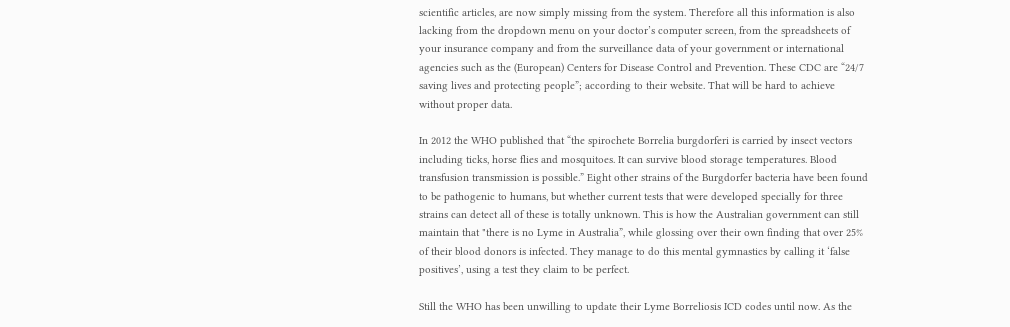scientific articles, are now simply missing from the system. Therefore all this information is also lacking from the dropdown menu on your doctor’s computer screen, from the spreadsheets of your insurance company and from the surveillance data of your government or international agencies such as the (European) Centers for Disease Control and Prevention. These CDC are “24/7 saving lives and protecting people”; according to their website. That will be hard to achieve without proper data.

In 2012 the WHO published that “the spirochete Borrelia burgdorferi is carried by insect vectors including ticks, horse flies and mosquitoes. It can survive blood storage temperatures. Blood transfusion transmission is possible.” Eight other strains of the Burgdorfer bacteria have been found to be pathogenic to humans, but whether current tests that were developed specially for three strains can detect all of these is totally unknown. This is how the Australian government can still maintain that "there is no Lyme in Australia”, while glossing over their own finding that over 25% of their blood donors is infected. They manage to do this mental gymnastics by calling it ‘false positives’, using a test they claim to be perfect.

Still the WHO has been unwilling to update their Lyme Borreliosis ICD codes until now. As the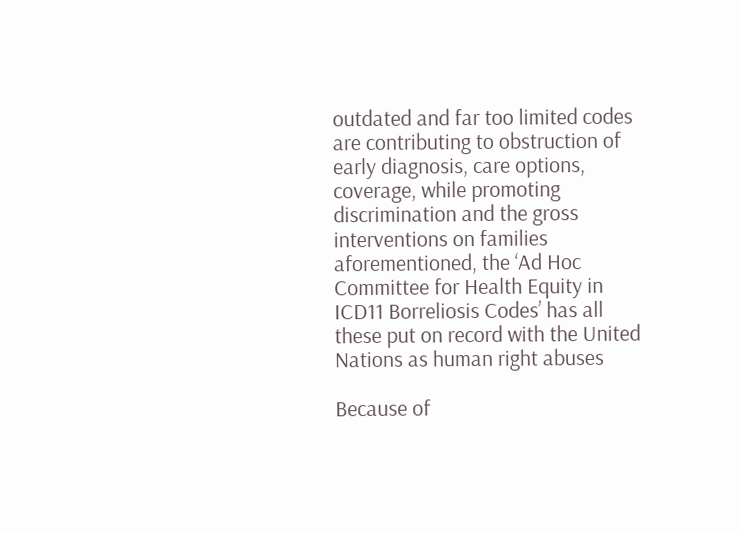outdated and far too limited codes are contributing to obstruction of early diagnosis, care options, coverage, while promoting discrimination and the gross interventions on families aforementioned, the ‘Ad Hoc Committee for Health Equity in ICD11 Borreliosis Codes’ has all these put on record with the United Nations as human right abuses

Because of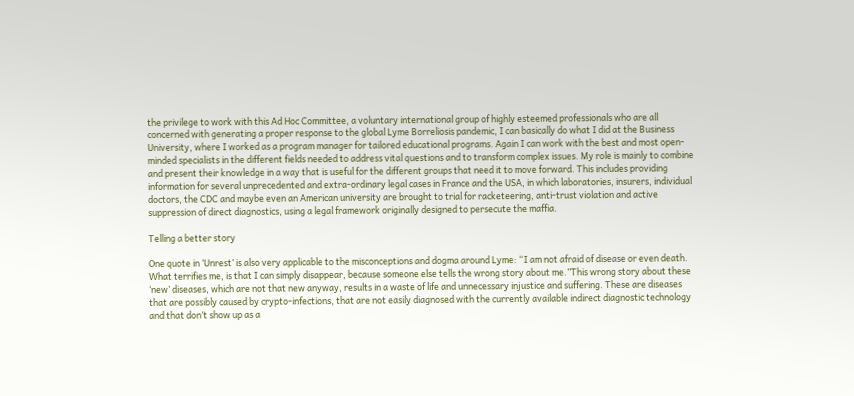the privilege to work with this Ad Hoc Committee, a voluntary international group of highly esteemed professionals who are all concerned with generating a proper response to the global Lyme Borreliosis pandemic, I can basically do what I did at the Business University, where I worked as a program manager for tailored educational programs. Again I can work with the best and most open-minded specialists in the different fields needed to address vital questions and to transform complex issues. My role is mainly to combine and present their knowledge in a way that is useful for the different groups that need it to move forward. This includes providing information for several unprecedented and extra-ordinary legal cases in France and the USA, in which laboratories, insurers, individual doctors, the CDC and maybe even an American university are brought to trial for racketeering, anti-trust violation and active suppression of direct diagnostics, using a legal framework originally designed to persecute the maffia.

Telling a better story

One quote in ‘Unrest’ is also very applicable to the misconceptions and dogma around Lyme: “I am not afraid of disease or even death. What terrifies me, is that I can simply disappear, because someone else tells the wrong story about me.”This wrong story about these ‘new’ diseases, which are not that new anyway, results in a waste of life and unnecessary injustice and suffering. These are diseases that are possibly caused by crypto-infections, that are not easily diagnosed with the currently available indirect diagnostic technology and that don’t show up as a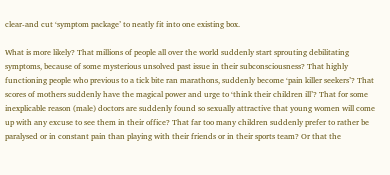clear-and cut ‘symptom package’ to neatly fit into one existing box.

What is more likely? That millions of people all over the world suddenly start sprouting debilitating symptoms, because of some mysterious unsolved past issue in their subconsciousness? That highly functioning people who previous to a tick bite ran marathons, suddenly become ‘pain killer seekers’? That scores of mothers suddenly have the magical power and urge to ‘think their children ill’? That for some inexplicable reason (male) doctors are suddenly found so sexually attractive that young women will come up with any excuse to see them in their office? That far too many children suddenly prefer to rather be paralysed or in constant pain than playing with their friends or in their sports team? Or that the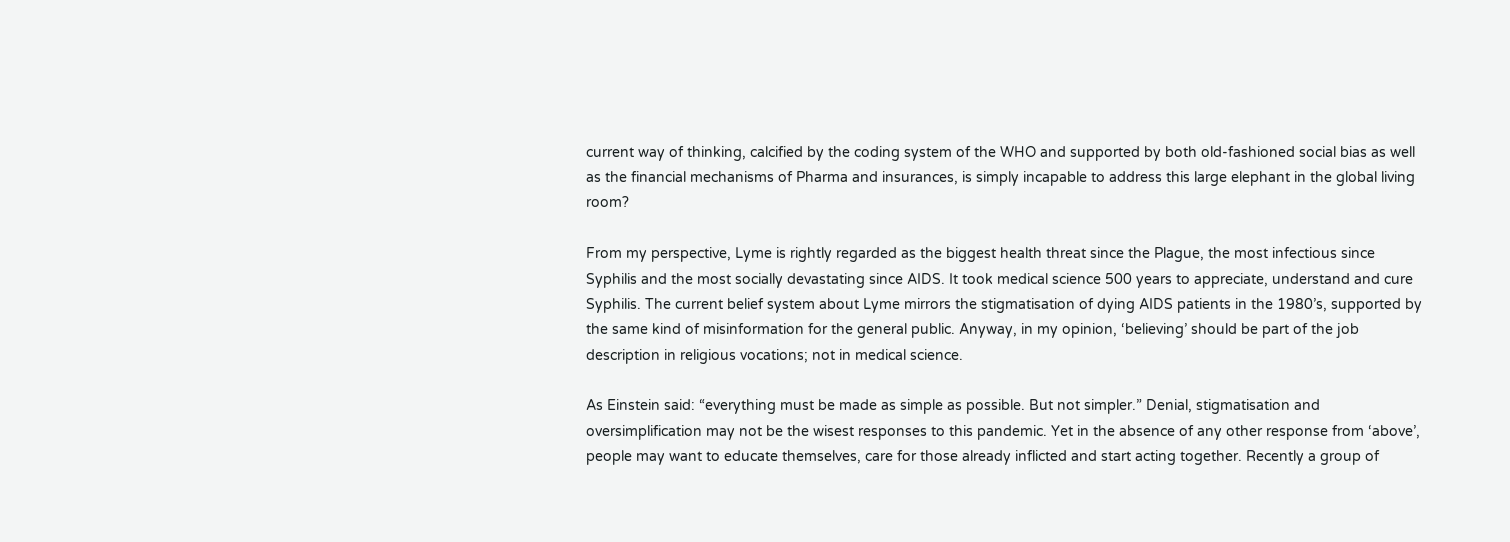current way of thinking, calcified by the coding system of the WHO and supported by both old-fashioned social bias as well as the financial mechanisms of Pharma and insurances, is simply incapable to address this large elephant in the global living room?

From my perspective, Lyme is rightly regarded as the biggest health threat since the Plague, the most infectious since Syphilis and the most socially devastating since AIDS. It took medical science 500 years to appreciate, understand and cure Syphilis. The current belief system about Lyme mirrors the stigmatisation of dying AIDS patients in the 1980’s, supported by the same kind of misinformation for the general public. Anyway, in my opinion, ‘believing’ should be part of the job description in religious vocations; not in medical science.

As Einstein said: “everything must be made as simple as possible. But not simpler.” Denial, stigmatisation and oversimplification may not be the wisest responses to this pandemic. Yet in the absence of any other response from ‘above’, people may want to educate themselves, care for those already inflicted and start acting together. Recently a group of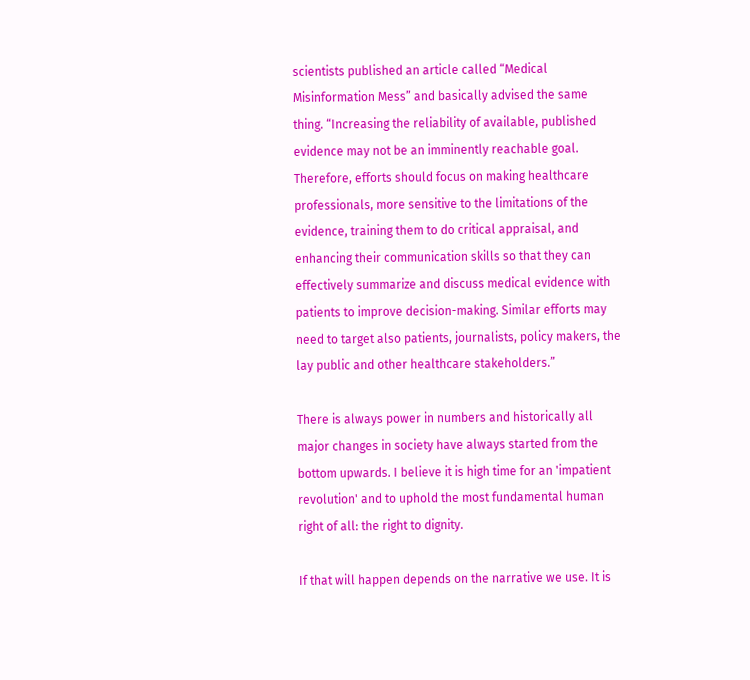scientists published an article called “Medical Misinformation Mess” and basically advised the same thing. “Increasing the reliability of available, published evidence may not be an imminently reachable goal. Therefore, efforts should focus on making healthcare professionals, more sensitive to the limitations of the evidence, training them to do critical appraisal, and enhancing their communication skills so that they can effectively summarize and discuss medical evidence with patients to improve decision-making. Similar efforts may need to target also patients, journalists, policy makers, the lay public and other healthcare stakeholders.”

There is always power in numbers and historically all major changes in society have always started from the bottom upwards. I believe it is high time for an 'impatient revolution' and to uphold the most fundamental human right of all: the right to dignity.

If that will happen depends on the narrative we use. It is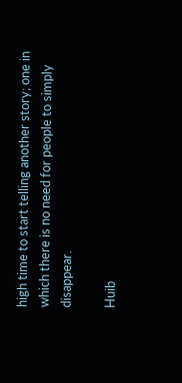high time to start telling another story; one in which there is no need for people to simply disappear.

Huib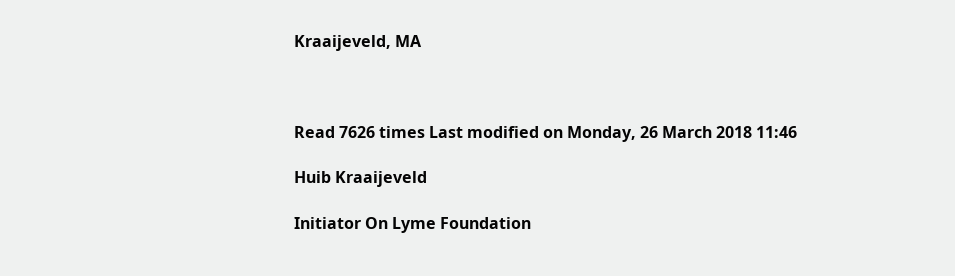Kraaijeveld, MA



Read 7626 times Last modified on Monday, 26 March 2018 11:46

Huib Kraaijeveld

Initiator On Lyme Foundation